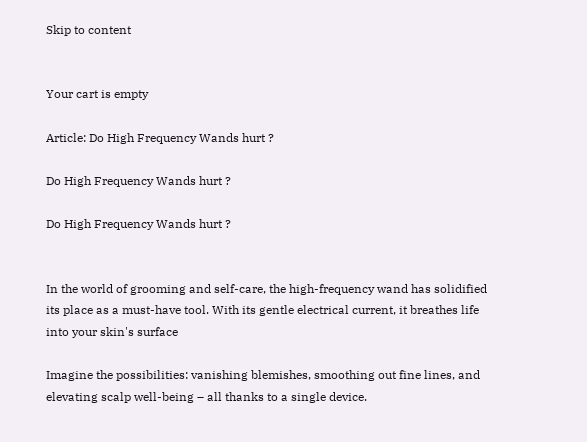Skip to content


Your cart is empty

Article: Do High Frequency Wands hurt ?

Do High Frequency Wands hurt ?

Do High Frequency Wands hurt ?


In the world of grooming and self-care, the high-frequency wand has solidified its place as a must-have tool. With its gentle electrical current, it breathes life into your skin's surface

Imagine the possibilities: vanishing blemishes, smoothing out fine lines, and elevating scalp well-being – all thanks to a single device.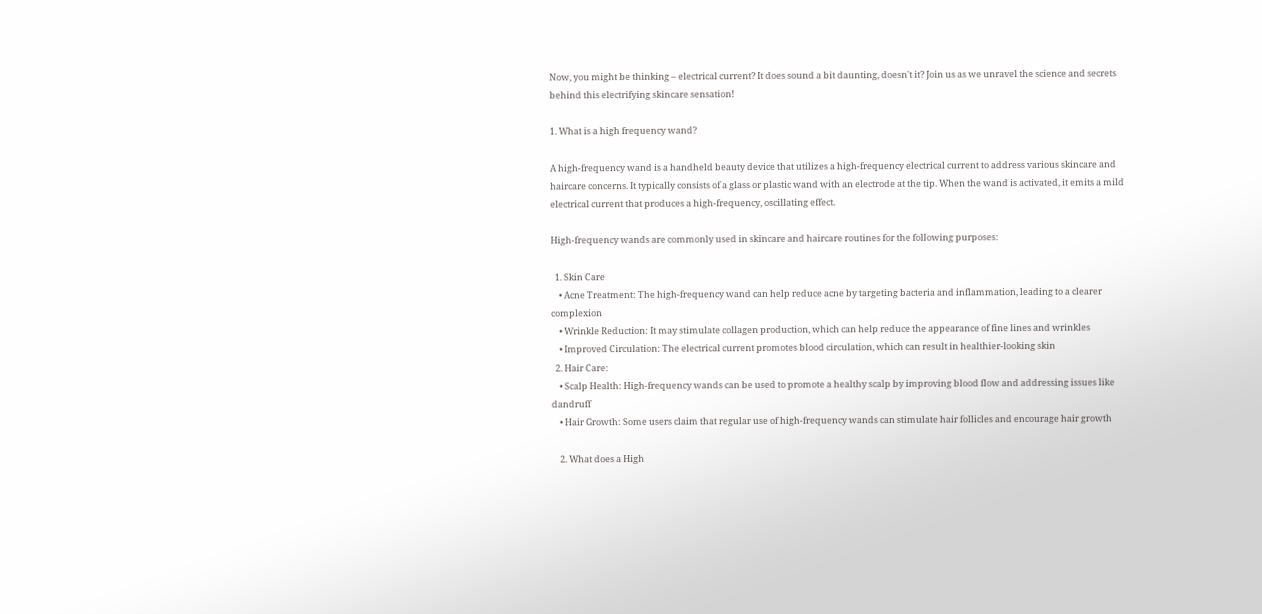Now, you might be thinking – electrical current? It does sound a bit daunting, doesn't it? Join us as we unravel the science and secrets behind this electrifying skincare sensation!

1. What is a high frequency wand?

A high-frequency wand is a handheld beauty device that utilizes a high-frequency electrical current to address various skincare and haircare concerns. It typically consists of a glass or plastic wand with an electrode at the tip. When the wand is activated, it emits a mild electrical current that produces a high-frequency, oscillating effect.

High-frequency wands are commonly used in skincare and haircare routines for the following purposes:

  1. Skin Care
    • Acne Treatment: The high-frequency wand can help reduce acne by targeting bacteria and inflammation, leading to a clearer complexion
    • Wrinkle Reduction: It may stimulate collagen production, which can help reduce the appearance of fine lines and wrinkles
    • Improved Circulation: The electrical current promotes blood circulation, which can result in healthier-looking skin
  2. Hair Care:
    • Scalp Health: High-frequency wands can be used to promote a healthy scalp by improving blood flow and addressing issues like dandruff
    • Hair Growth: Some users claim that regular use of high-frequency wands can stimulate hair follicles and encourage hair growth

    2. What does a High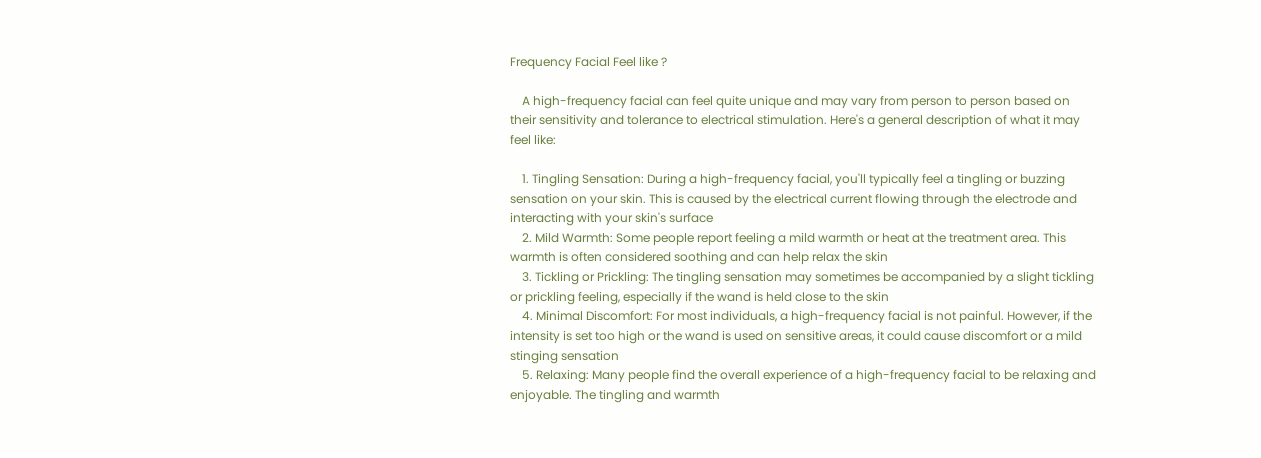Frequency Facial Feel like ?

    A high-frequency facial can feel quite unique and may vary from person to person based on their sensitivity and tolerance to electrical stimulation. Here's a general description of what it may feel like:

    1. Tingling Sensation: During a high-frequency facial, you'll typically feel a tingling or buzzing sensation on your skin. This is caused by the electrical current flowing through the electrode and interacting with your skin's surface
    2. Mild Warmth: Some people report feeling a mild warmth or heat at the treatment area. This warmth is often considered soothing and can help relax the skin
    3. Tickling or Prickling: The tingling sensation may sometimes be accompanied by a slight tickling or prickling feeling, especially if the wand is held close to the skin
    4. Minimal Discomfort: For most individuals, a high-frequency facial is not painful. However, if the intensity is set too high or the wand is used on sensitive areas, it could cause discomfort or a mild stinging sensation
    5. Relaxing: Many people find the overall experience of a high-frequency facial to be relaxing and enjoyable. The tingling and warmth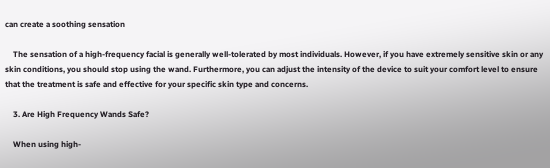can create a soothing sensation

    The sensation of a high-frequency facial is generally well-tolerated by most individuals. However, if you have extremely sensitive skin or any skin conditions, you should stop using the wand. Furthermore, you can adjust the intensity of the device to suit your comfort level to ensure that the treatment is safe and effective for your specific skin type and concerns.

    3. Are High Frequency Wands Safe?

    When using high-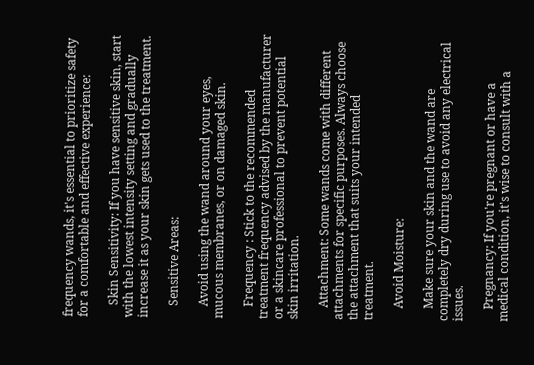frequency wands, it's essential to prioritize safety for a comfortable and effective experience:

    Skin Sensitivity: If you have sensitive skin, start with the lowest intensity setting and gradually increase it as your skin gets used to the treatment.

    Sensitive Areas:

    Avoid using the wand around your eyes, mucous membranes, or on damaged skin.

    Frequency : Stick to the recommended treatment frequency advised by the manufacturer or a skincare professional to prevent potential skin irritation.

    Attachment: Some wands come with different attachments for specific purposes. Always choose the attachment that suits your intended treatment.

    Avoid Moisture:

    Make sure your skin and the wand are completely dry during use to avoid any electrical issues.

    Pregnancy: If you're pregnant or have a medical condition, it's wise to consult with a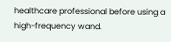healthcare professional before using a high-frequency wand.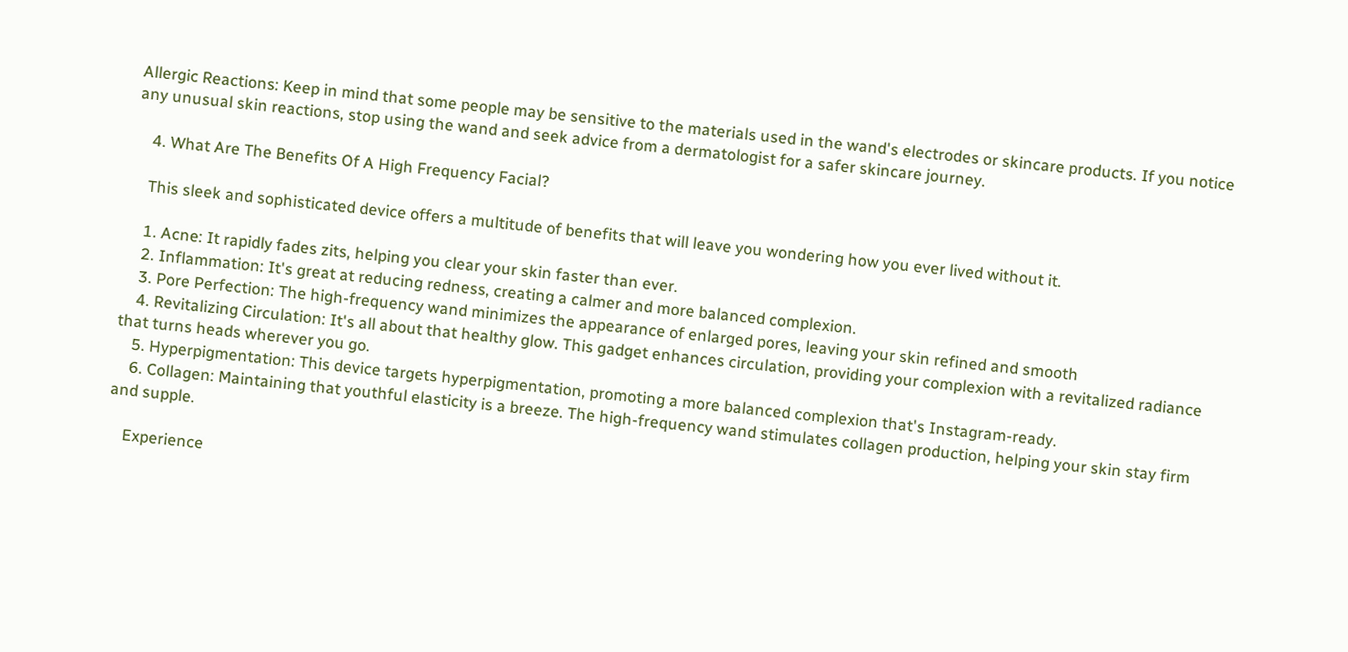Allergic Reactions: Keep in mind that some people may be sensitive to the materials used in the wand's electrodes or skincare products. If you notice any unusual skin reactions, stop using the wand and seek advice from a dermatologist for a safer skincare journey.

    4. What Are The Benefits Of A High Frequency Facial?

    This sleek and sophisticated device offers a multitude of benefits that will leave you wondering how you ever lived without it.

    1. Acne: It rapidly fades zits, helping you clear your skin faster than ever.
    2. Inflammation: It's great at reducing redness, creating a calmer and more balanced complexion.
    3. Pore Perfection: The high-frequency wand minimizes the appearance of enlarged pores, leaving your skin refined and smooth
    4. Revitalizing Circulation: It's all about that healthy glow. This gadget enhances circulation, providing your complexion with a revitalized radiance that turns heads wherever you go.
    5. Hyperpigmentation: This device targets hyperpigmentation, promoting a more balanced complexion that's Instagram-ready.
    6. Collagen: Maintaining that youthful elasticity is a breeze. The high-frequency wand stimulates collagen production, helping your skin stay firm and supple.

    Experience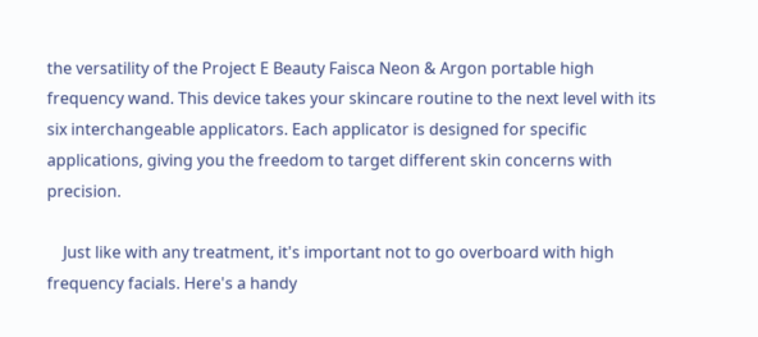the versatility of the Project E Beauty Faisca Neon & Argon portable high frequency wand. This device takes your skincare routine to the next level with its six interchangeable applicators. Each applicator is designed for specific applications, giving you the freedom to target different skin concerns with precision.

    Just like with any treatment, it's important not to go overboard with high frequency facials. Here's a handy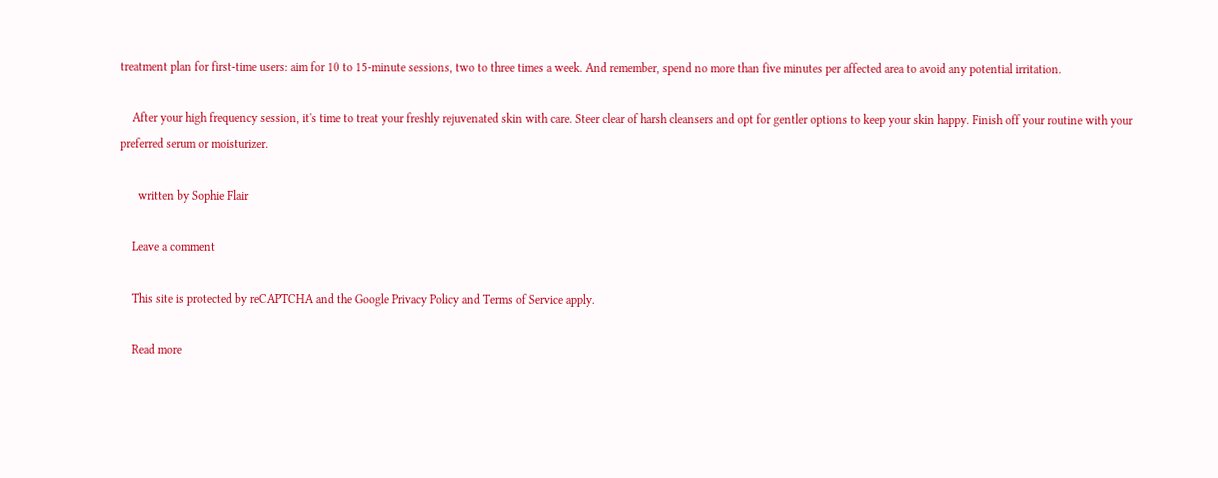treatment plan for first-time users: aim for 10 to 15-minute sessions, two to three times a week. And remember, spend no more than five minutes per affected area to avoid any potential irritation.

    After your high frequency session, it's time to treat your freshly rejuvenated skin with care. Steer clear of harsh cleansers and opt for gentler options to keep your skin happy. Finish off your routine with your preferred serum or moisturizer.

      written by Sophie Flair

    Leave a comment

    This site is protected by reCAPTCHA and the Google Privacy Policy and Terms of Service apply.

    Read more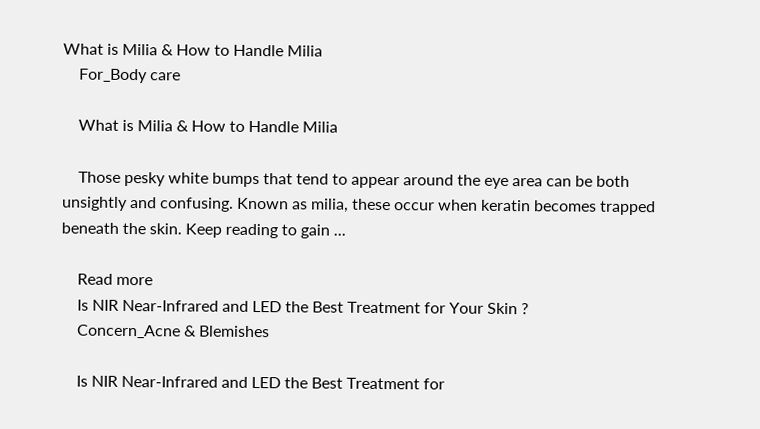What is Milia & How to Handle Milia
    For_Body care

    What is Milia & How to Handle Milia

    Those pesky white bumps that tend to appear around the eye area can be both unsightly and confusing. Known as milia, these occur when keratin becomes trapped beneath the skin. Keep reading to gain ...

    Read more
    Is NIR Near-Infrared and LED the Best Treatment for Your Skin ?
    Concern_Acne & Blemishes

    Is NIR Near-Infrared and LED the Best Treatment for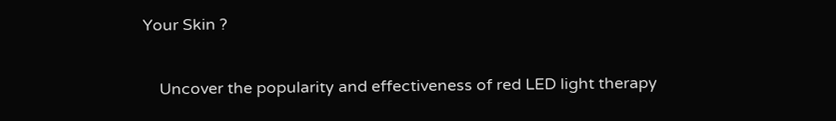Your Skin ?

    Uncover the popularity and effectiveness of red LED light therapy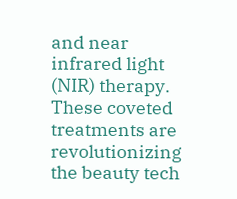and near infrared light (NIR) therapy. These coveted treatments are revolutionizing the beauty tech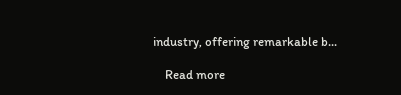industry, offering remarkable b...

    Read more